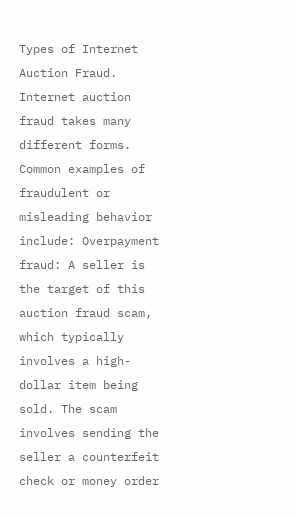Types of Internet Auction Fraud. Internet auction fraud takes many different forms. Common examples of fraudulent or misleading behavior include: Overpayment fraud: A seller is the target of this auction fraud scam, which typically involves a high-dollar item being sold. The scam involves sending the seller a counterfeit check or money order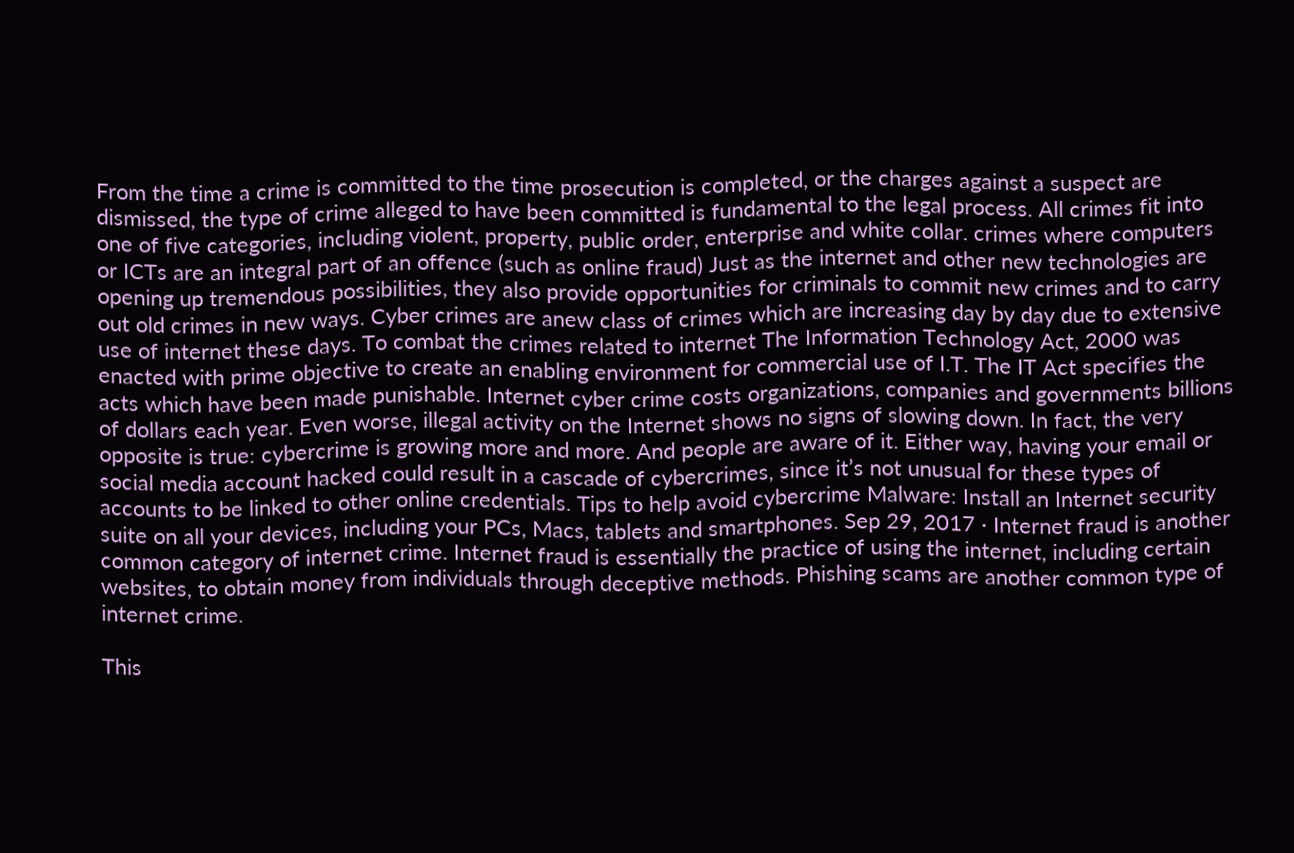From the time a crime is committed to the time prosecution is completed, or the charges against a suspect are dismissed, the type of crime alleged to have been committed is fundamental to the legal process. All crimes fit into one of five categories, including violent, property, public order, enterprise and white collar. crimes where computers or ICTs are an integral part of an offence (such as online fraud) Just as the internet and other new technologies are opening up tremendous possibilities, they also provide opportunities for criminals to commit new crimes and to carry out old crimes in new ways. Cyber crimes are anew class of crimes which are increasing day by day due to extensive use of internet these days. To combat the crimes related to internet The Information Technology Act, 2000 was enacted with prime objective to create an enabling environment for commercial use of I.T. The IT Act specifies the acts which have been made punishable. Internet cyber crime costs organizations, companies and governments billions of dollars each year. Even worse, illegal activity on the Internet shows no signs of slowing down. In fact, the very opposite is true: cybercrime is growing more and more. And people are aware of it. Either way, having your email or social media account hacked could result in a cascade of cybercrimes, since it’s not unusual for these types of accounts to be linked to other online credentials. Tips to help avoid cybercrime Malware: Install an Internet security suite on all your devices, including your PCs, Macs, tablets and smartphones. Sep 29, 2017 · Internet fraud is another common category of internet crime. Internet fraud is essentially the practice of using the internet, including certain websites, to obtain money from individuals through deceptive methods. Phishing scams are another common type of internet crime.

This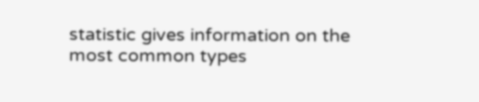statistic gives information on the most common types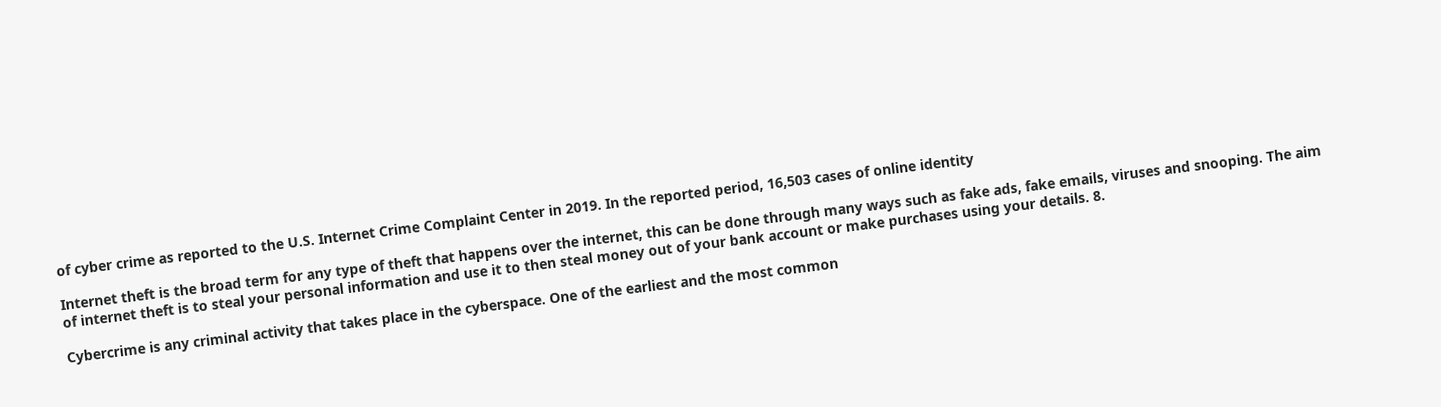of cyber crime as reported to the U.S. Internet Crime Complaint Center in 2019. In the reported period, 16,503 cases of online identity

Internet theft is the broad term for any type of theft that happens over the internet, this can be done through many ways such as fake ads, fake emails, viruses and snooping. The aim of internet theft is to steal your personal information and use it to then steal money out of your bank account or make purchases using your details. 8.

Cybercrime is any criminal activity that takes place in the cyberspace. One of the earliest and the most common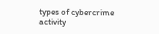types of cybercrime activity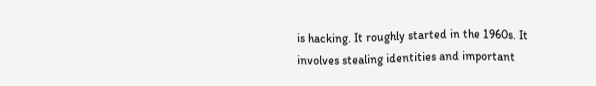is hacking. It roughly started in the 1960s. It involves stealing identities and important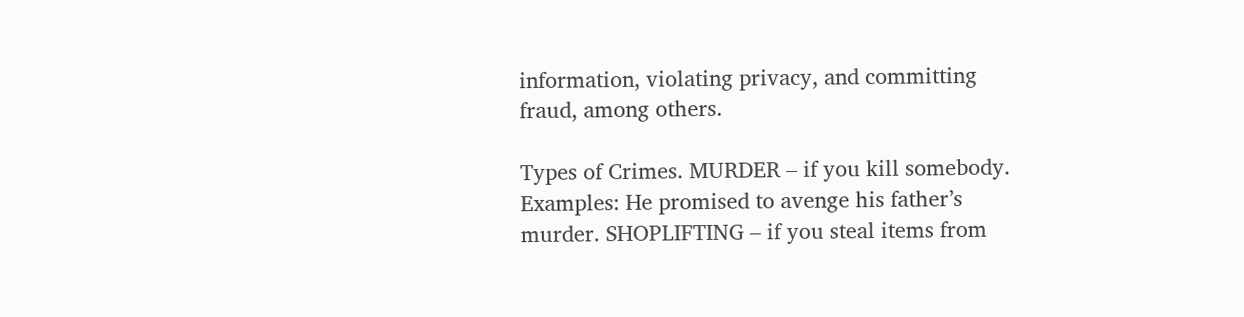information, violating privacy, and committing fraud, among others.

Types of Crimes. MURDER – if you kill somebody. Examples: He promised to avenge his father’s murder. SHOPLIFTING – if you steal items from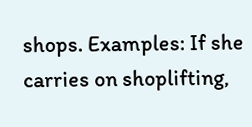shops. Examples: If she carries on shoplifting,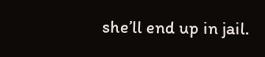she’ll end up in jail.